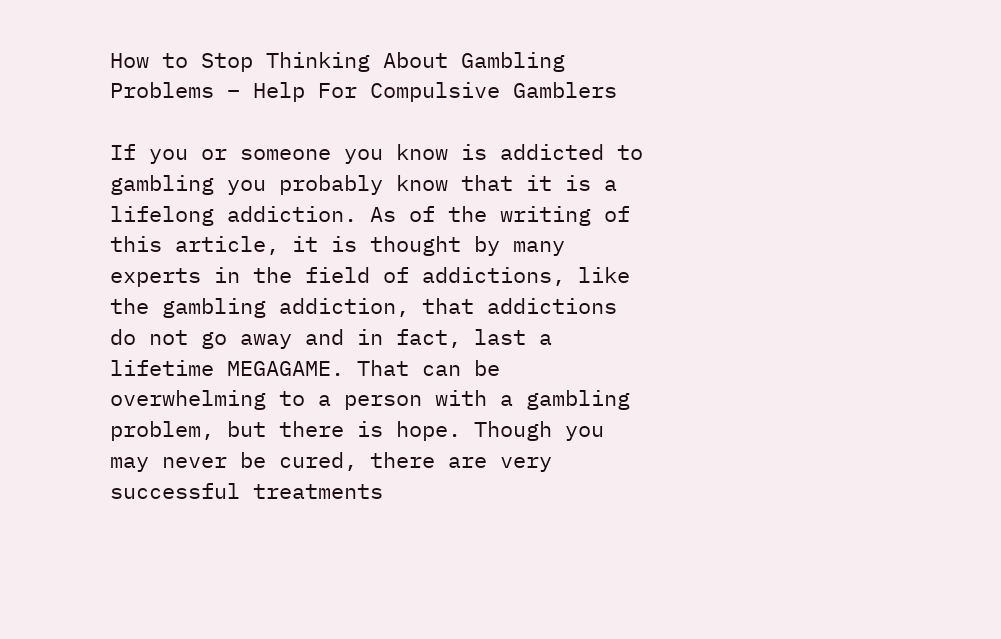How to Stop Thinking About Gambling Problems – Help For Compulsive Gamblers

If you or someone you know is addicted to gambling you probably know that it is a lifelong addiction. As of the writing of this article, it is thought by many experts in the field of addictions, like the gambling addiction, that addictions do not go away and in fact, last a lifetime MEGAGAME. That can be overwhelming to a person with a gambling problem, but there is hope. Though you may never be cured, there are very successful treatments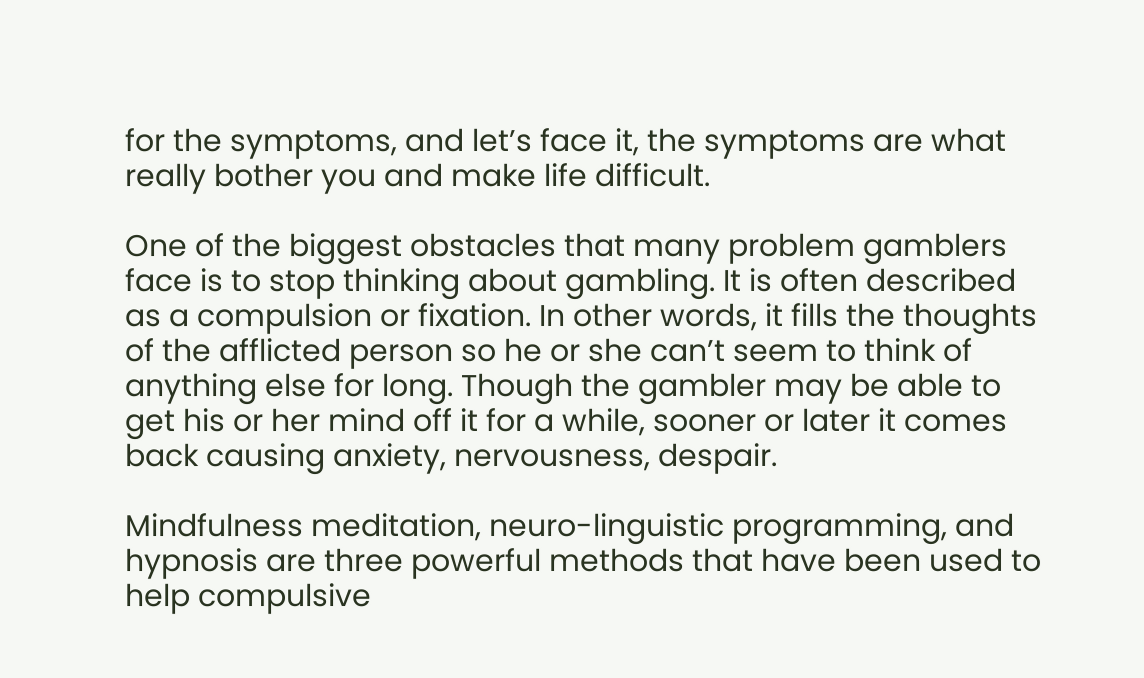for the symptoms, and let’s face it, the symptoms are what really bother you and make life difficult.

One of the biggest obstacles that many problem gamblers face is to stop thinking about gambling. It is often described as a compulsion or fixation. In other words, it fills the thoughts of the afflicted person so he or she can’t seem to think of anything else for long. Though the gambler may be able to get his or her mind off it for a while, sooner or later it comes back causing anxiety, nervousness, despair.

Mindfulness meditation, neuro-linguistic programming, and hypnosis are three powerful methods that have been used to help compulsive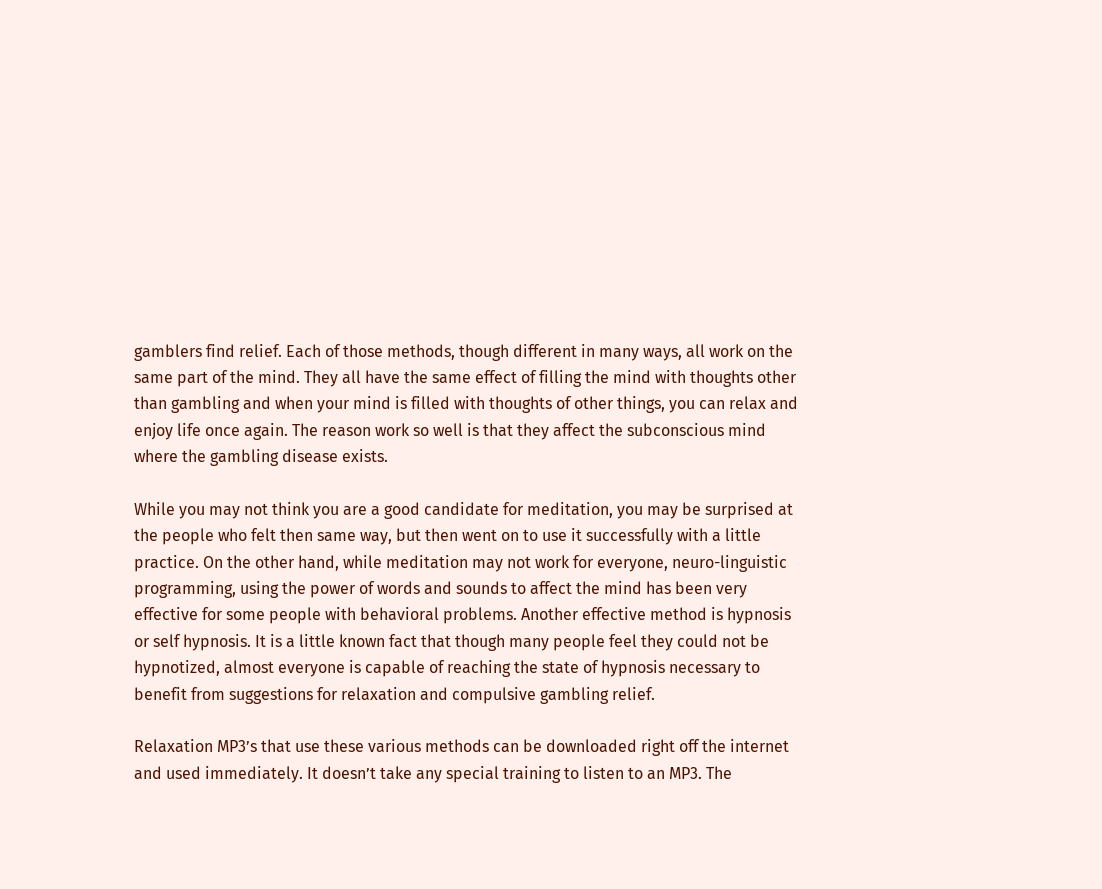gamblers find relief. Each of those methods, though different in many ways, all work on the same part of the mind. They all have the same effect of filling the mind with thoughts other than gambling and when your mind is filled with thoughts of other things, you can relax and enjoy life once again. The reason work so well is that they affect the subconscious mind where the gambling disease exists.

While you may not think you are a good candidate for meditation, you may be surprised at the people who felt then same way, but then went on to use it successfully with a little practice. On the other hand, while meditation may not work for everyone, neuro-linguistic programming, using the power of words and sounds to affect the mind has been very effective for some people with behavioral problems. Another effective method is hypnosis or self hypnosis. It is a little known fact that though many people feel they could not be hypnotized, almost everyone is capable of reaching the state of hypnosis necessary to benefit from suggestions for relaxation and compulsive gambling relief.

Relaxation MP3’s that use these various methods can be downloaded right off the internet and used immediately. It doesn’t take any special training to listen to an MP3. The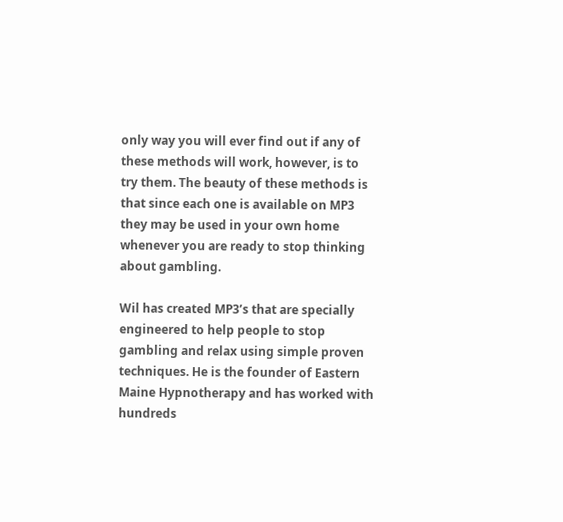only way you will ever find out if any of these methods will work, however, is to try them. The beauty of these methods is that since each one is available on MP3 they may be used in your own home whenever you are ready to stop thinking about gambling.

Wil has created MP3’s that are specially engineered to help people to stop gambling and relax using simple proven techniques. He is the founder of Eastern Maine Hypnotherapy and has worked with hundreds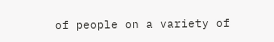of people on a variety of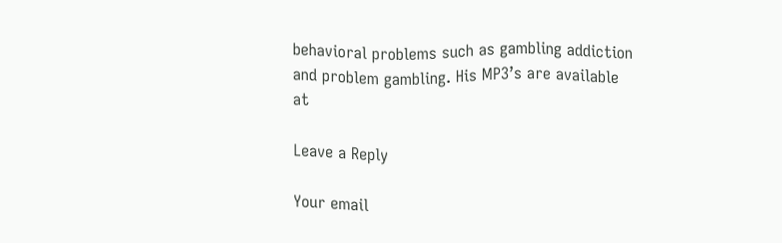behavioral problems such as gambling addiction and problem gambling. His MP3’s are available at

Leave a Reply

Your email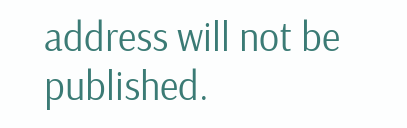address will not be published.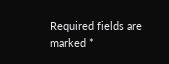Required fields are marked *